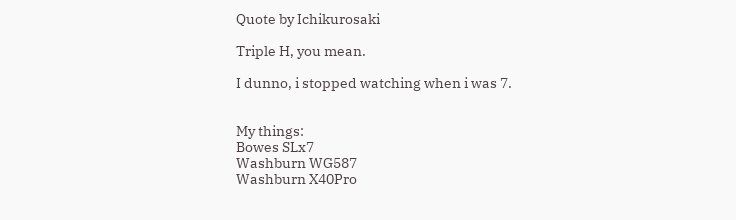Quote by Ichikurosaki

Triple H, you mean.

I dunno, i stopped watching when i was 7.


My things:
Bowes SLx7
Washburn WG587
Washburn X40Pro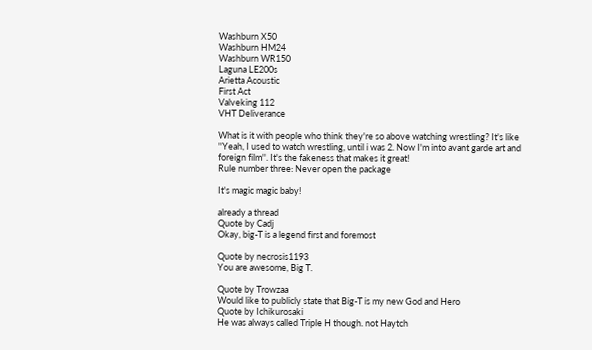Washburn X50
Washburn HM24
Washburn WR150
Laguna LE200s
Arietta Acoustic
First Act
Valveking 112
VHT Deliverance

What is it with people who think they're so above watching wrestling? It's like ''Yeah, I used to watch wrestling, until i was 2. Now I'm into avant garde art and foreign film''. It's the fakeness that makes it great!
Rule number three: Never open the package

It's magic magic baby!

already a thread
Quote by Cadj
Okay, big-T is a legend first and foremost

Quote by necrosis1193
You are awesome, Big T.

Quote by Trowzaa
Would like to publicly state that Big-T is my new God and Hero
Quote by Ichikurosaki
He was always called Triple H though. not Haytch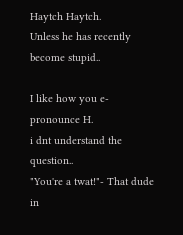Haytch Haytch.
Unless he has recently become stupid..

I like how you e-pronounce H.
i dnt understand the question..
"You're a twat!"- That dude in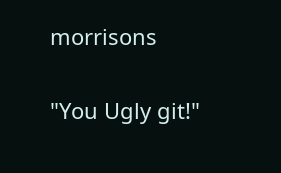morrisons

"You Ugly git!"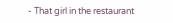- That girl in the restaurant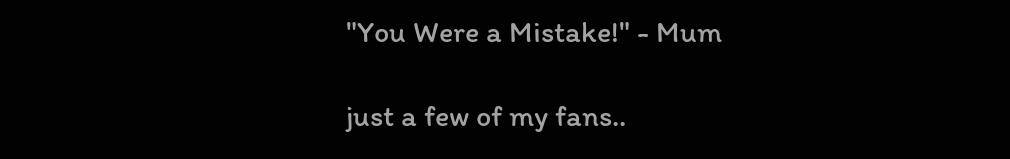"You Were a Mistake!" - Mum

just a few of my fans..